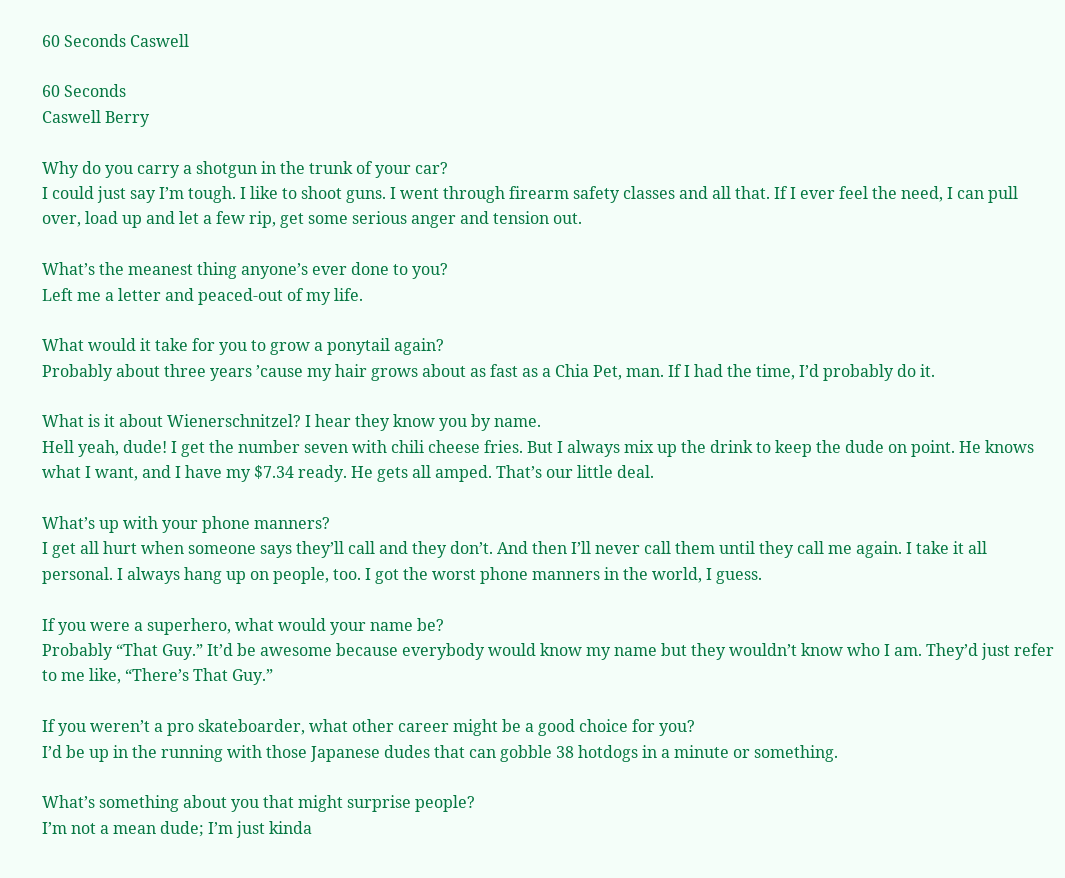60 Seconds Caswell

60 Seconds
Caswell Berry

Why do you carry a shotgun in the trunk of your car?
I could just say I’m tough. I like to shoot guns. I went through firearm safety classes and all that. If I ever feel the need, I can pull over, load up and let a few rip, get some serious anger and tension out.

What’s the meanest thing anyone’s ever done to you?
Left me a letter and peaced-out of my life.

What would it take for you to grow a ponytail again?
Probably about three years ’cause my hair grows about as fast as a Chia Pet, man. If I had the time, I’d probably do it.

What is it about Wienerschnitzel? I hear they know you by name.
Hell yeah, dude! I get the number seven with chili cheese fries. But I always mix up the drink to keep the dude on point. He knows what I want, and I have my $7.34 ready. He gets all amped. That’s our little deal.

What’s up with your phone manners?
I get all hurt when someone says they’ll call and they don’t. And then I’ll never call them until they call me again. I take it all personal. I always hang up on people, too. I got the worst phone manners in the world, I guess.

If you were a superhero, what would your name be?
Probably “That Guy.” It’d be awesome because everybody would know my name but they wouldn’t know who I am. They’d just refer to me like, “There’s That Guy.”

If you weren’t a pro skateboarder, what other career might be a good choice for you?
I’d be up in the running with those Japanese dudes that can gobble 38 hotdogs in a minute or something.

What’s something about you that might surprise people?
I’m not a mean dude; I’m just kinda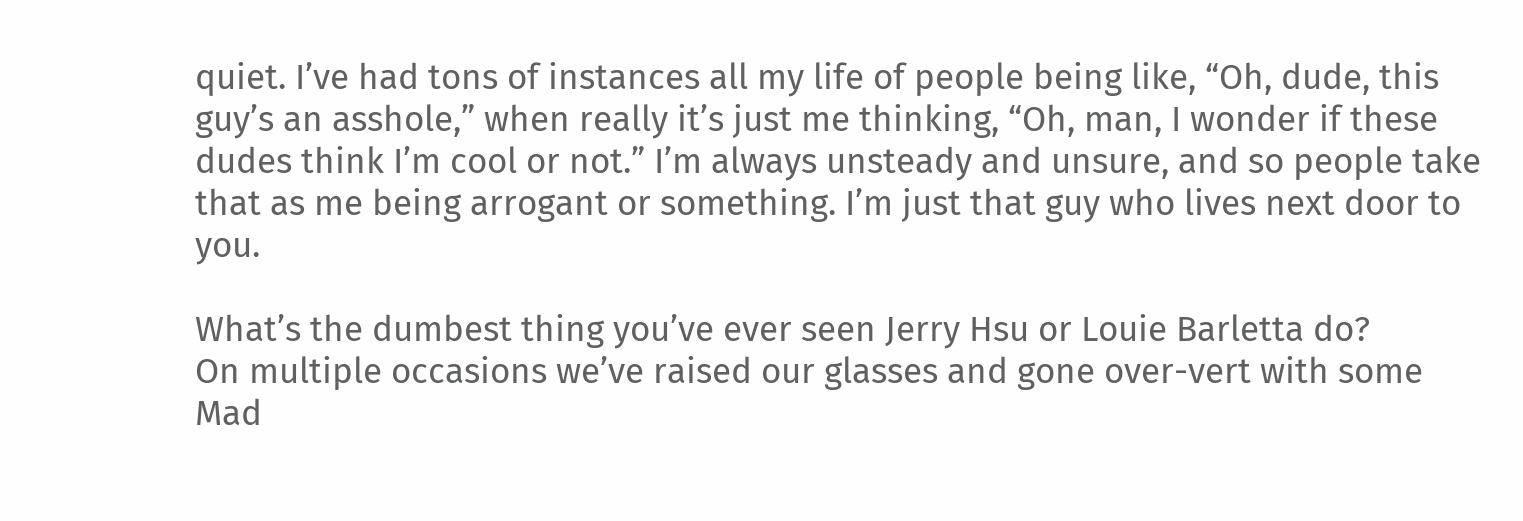quiet. I’ve had tons of instances all my life of people being like, “Oh, dude, this guy’s an asshole,” when really it’s just me thinking, “Oh, man, I wonder if these dudes think I’m cool or not.” I’m always unsteady and unsure, and so people take that as me being arrogant or something. I’m just that guy who lives next door to you.

What’s the dumbest thing you’ve ever seen Jerry Hsu or Louie Barletta do?
On multiple occasions we’ve raised our glasses and gone over-vert with some Mad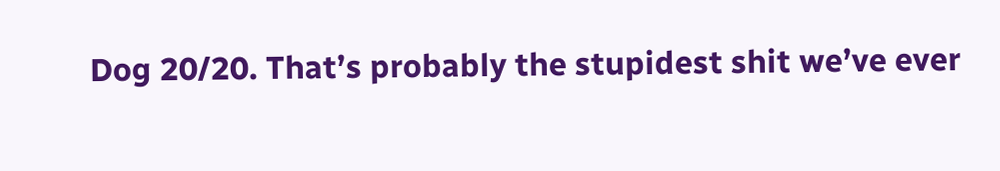Dog 20/20. That’s probably the stupidest shit we’ve ever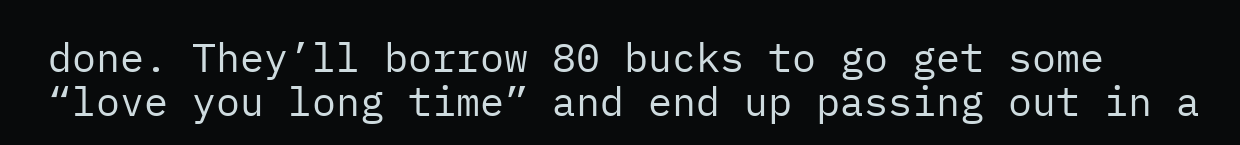done. They’ll borrow 80 bucks to go get some “love you long time” and end up passing out in a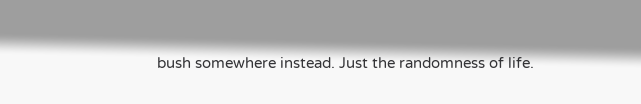bush somewhere instead. Just the randomness of life.